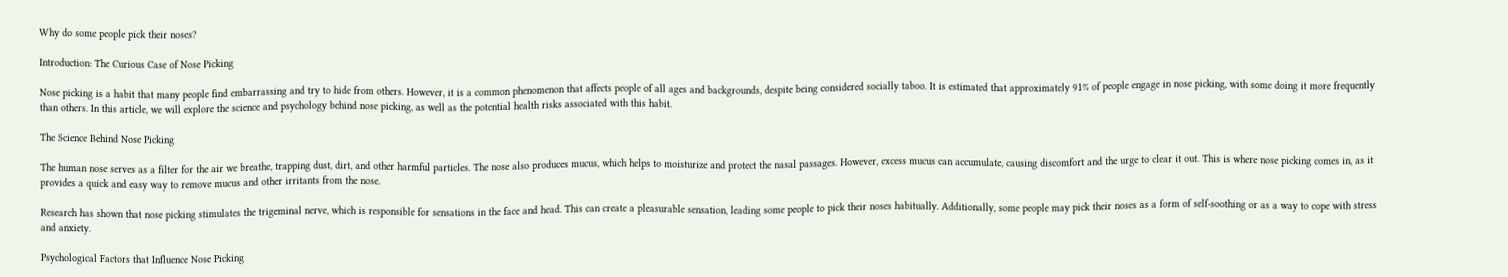Why do some people pick their noses?

Introduction: The Curious Case of Nose Picking

Nose picking is a habit that many people find embarrassing and try to hide from others. However, it is a common phenomenon that affects people of all ages and backgrounds, despite being considered socially taboo. It is estimated that approximately 91% of people engage in nose picking, with some doing it more frequently than others. In this article, we will explore the science and psychology behind nose picking, as well as the potential health risks associated with this habit.

The Science Behind Nose Picking

The human nose serves as a filter for the air we breathe, trapping dust, dirt, and other harmful particles. The nose also produces mucus, which helps to moisturize and protect the nasal passages. However, excess mucus can accumulate, causing discomfort and the urge to clear it out. This is where nose picking comes in, as it provides a quick and easy way to remove mucus and other irritants from the nose.

Research has shown that nose picking stimulates the trigeminal nerve, which is responsible for sensations in the face and head. This can create a pleasurable sensation, leading some people to pick their noses habitually. Additionally, some people may pick their noses as a form of self-soothing or as a way to cope with stress and anxiety.

Psychological Factors that Influence Nose Picking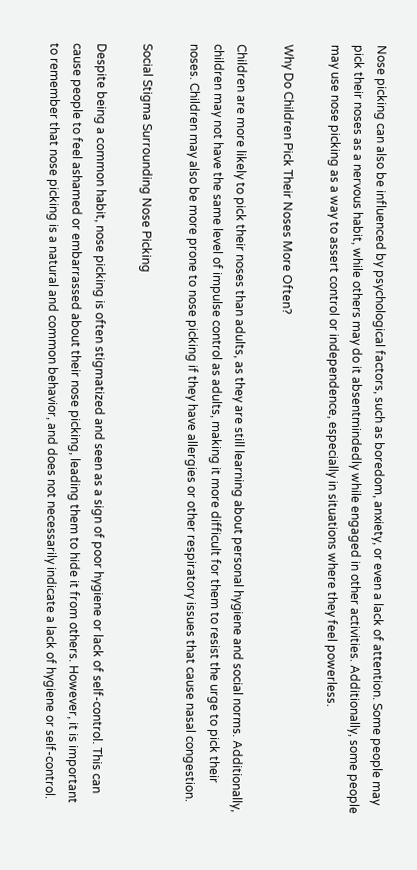Nose picking can also be influenced by psychological factors, such as boredom, anxiety, or even a lack of attention. Some people may pick their noses as a nervous habit, while others may do it absentmindedly while engaged in other activities. Additionally, some people may use nose picking as a way to assert control or independence, especially in situations where they feel powerless.

Why Do Children Pick Their Noses More Often?

Children are more likely to pick their noses than adults, as they are still learning about personal hygiene and social norms. Additionally, children may not have the same level of impulse control as adults, making it more difficult for them to resist the urge to pick their noses. Children may also be more prone to nose picking if they have allergies or other respiratory issues that cause nasal congestion.

Social Stigma Surrounding Nose Picking

Despite being a common habit, nose picking is often stigmatized and seen as a sign of poor hygiene or lack of self-control. This can cause people to feel ashamed or embarrassed about their nose picking, leading them to hide it from others. However, it is important to remember that nose picking is a natural and common behavior, and does not necessarily indicate a lack of hygiene or self-control.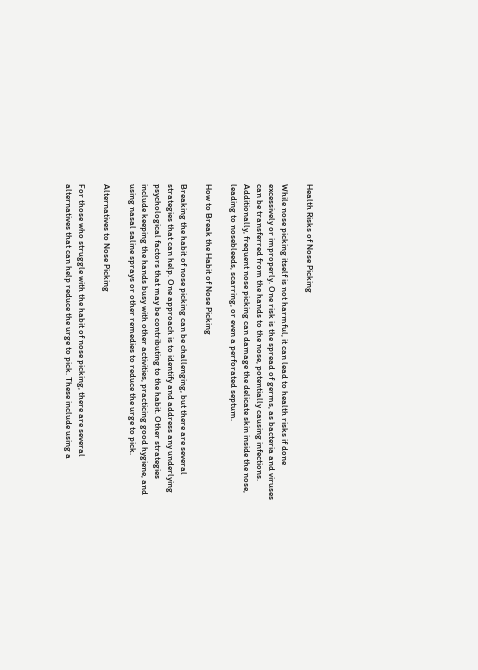Health Risks of Nose Picking

While nose picking itself is not harmful, it can lead to health risks if done excessively or improperly. One risk is the spread of germs, as bacteria and viruses can be transferred from the hands to the nose, potentially causing infections. Additionally, frequent nose picking can damage the delicate skin inside the nose, leading to nosebleeds, scarring, or even a perforated septum.

How to Break the Habit of Nose Picking

Breaking the habit of nose picking can be challenging, but there are several strategies that can help. One approach is to identify and address any underlying psychological factors that may be contributing to the habit. Other strategies include keeping the hands busy with other activities, practicing good hygiene, and using nasal saline sprays or other remedies to reduce the urge to pick.

Alternatives to Nose Picking

For those who struggle with the habit of nose picking, there are several alternatives that can help reduce the urge to pick. These include using a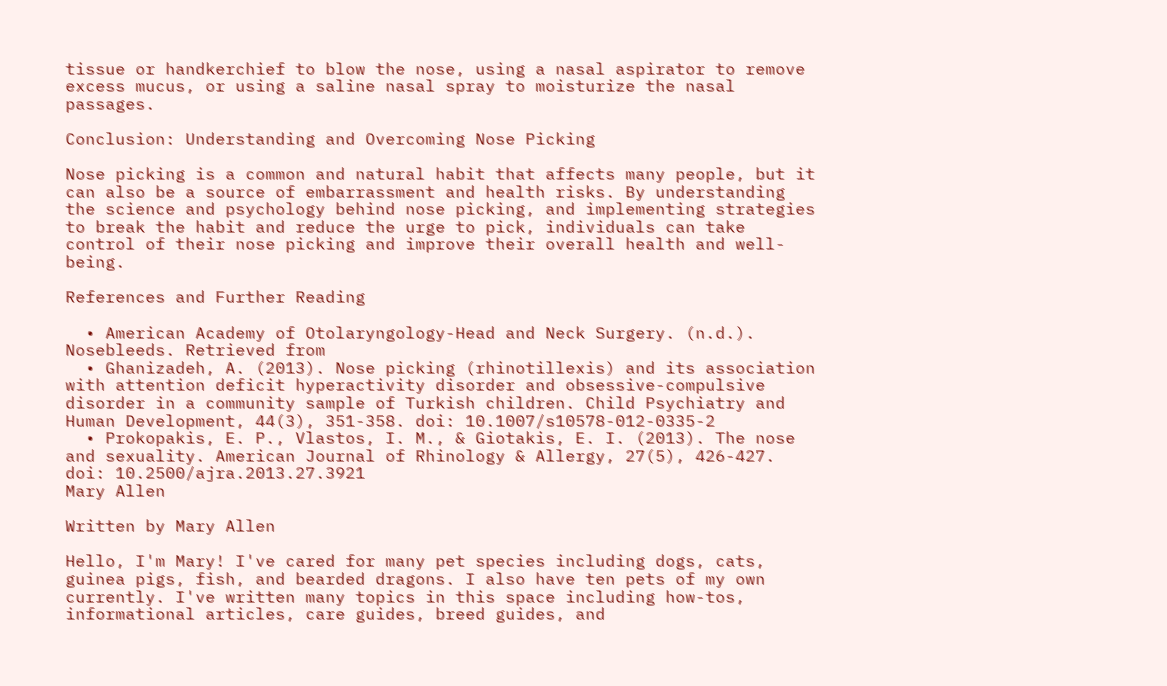tissue or handkerchief to blow the nose, using a nasal aspirator to remove excess mucus, or using a saline nasal spray to moisturize the nasal passages.

Conclusion: Understanding and Overcoming Nose Picking

Nose picking is a common and natural habit that affects many people, but it can also be a source of embarrassment and health risks. By understanding the science and psychology behind nose picking, and implementing strategies to break the habit and reduce the urge to pick, individuals can take control of their nose picking and improve their overall health and well-being.

References and Further Reading

  • American Academy of Otolaryngology-Head and Neck Surgery. (n.d.). Nosebleeds. Retrieved from
  • Ghanizadeh, A. (2013). Nose picking (rhinotillexis) and its association with attention deficit hyperactivity disorder and obsessive-compulsive disorder in a community sample of Turkish children. Child Psychiatry and Human Development, 44(3), 351-358. doi: 10.1007/s10578-012-0335-2
  • Prokopakis, E. P., Vlastos, I. M., & Giotakis, E. I. (2013). The nose and sexuality. American Journal of Rhinology & Allergy, 27(5), 426-427. doi: 10.2500/ajra.2013.27.3921
Mary Allen

Written by Mary Allen

Hello, I'm Mary! I've cared for many pet species including dogs, cats, guinea pigs, fish, and bearded dragons. I also have ten pets of my own currently. I've written many topics in this space including how-tos, informational articles, care guides, breed guides, and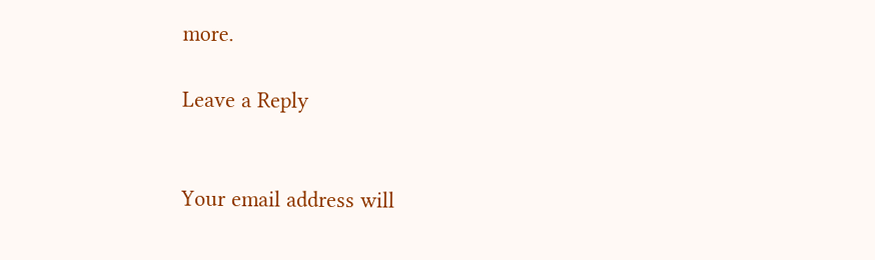more.

Leave a Reply


Your email address will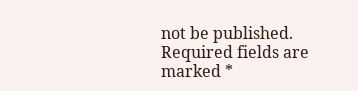not be published. Required fields are marked *